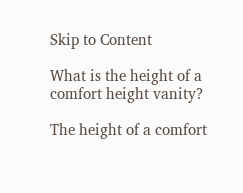Skip to Content

What is the height of a comfort height vanity?

The height of a comfort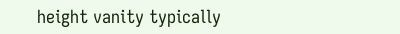height vanity typically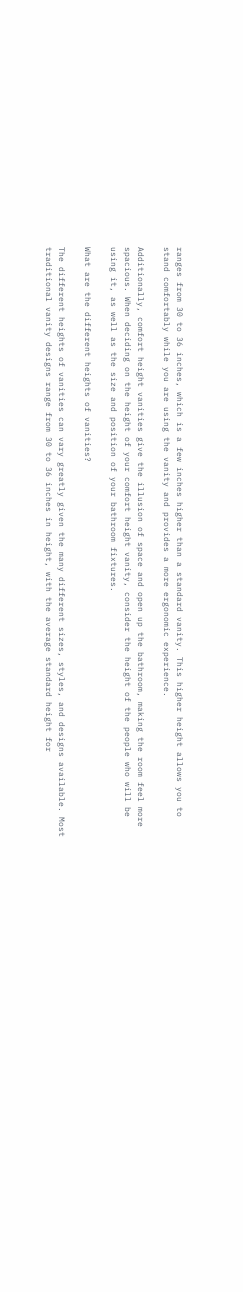ranges from 30 to 36 inches, which is a few inches higher than a standard vanity. This higher height allows you to stand comfortably while you are using the vanity and provides a more ergonomic experience.

Additionally, comfort height vanities give the illusion of space and open up the bathroom, making the room feel more spacious. When deciding on the height of your comfort height vanity, consider the height of the people who will be using it, as well as the size and position of your bathroom fixtures.

What are the different heights of vanities?

The different heights of vanities can vary greatly given the many different sizes, styles, and designs available. Most traditional vanity designs range from 30 to 36 inches in height, with the average standard height for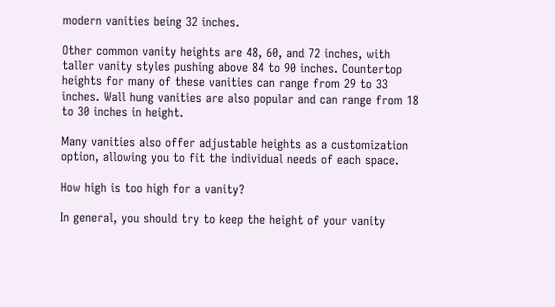modern vanities being 32 inches.

Other common vanity heights are 48, 60, and 72 inches, with taller vanity styles pushing above 84 to 90 inches. Countertop heights for many of these vanities can range from 29 to 33 inches. Wall hung vanities are also popular and can range from 18 to 30 inches in height.

Many vanities also offer adjustable heights as a customization option, allowing you to fit the individual needs of each space.

How high is too high for a vanity?

In general, you should try to keep the height of your vanity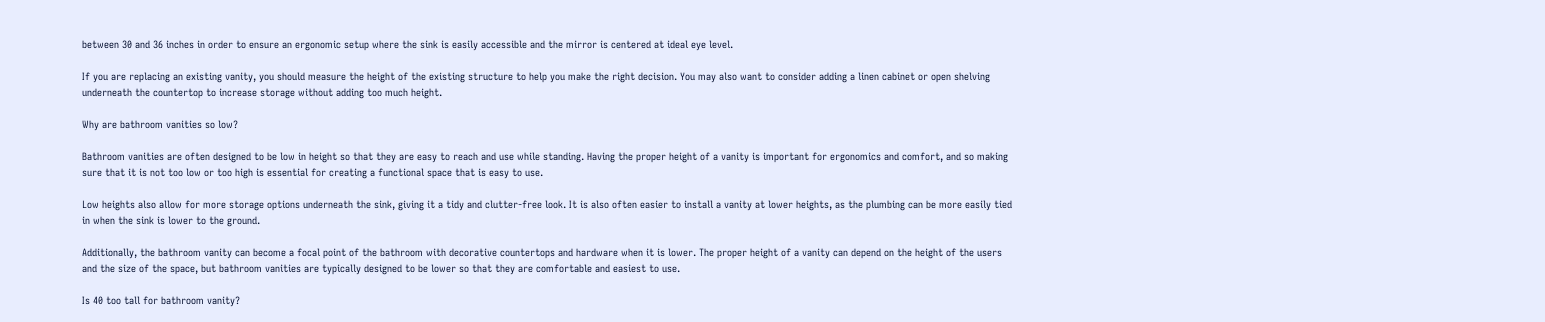between 30 and 36 inches in order to ensure an ergonomic setup where the sink is easily accessible and the mirror is centered at ideal eye level.

If you are replacing an existing vanity, you should measure the height of the existing structure to help you make the right decision. You may also want to consider adding a linen cabinet or open shelving underneath the countertop to increase storage without adding too much height.

Why are bathroom vanities so low?

Bathroom vanities are often designed to be low in height so that they are easy to reach and use while standing. Having the proper height of a vanity is important for ergonomics and comfort, and so making sure that it is not too low or too high is essential for creating a functional space that is easy to use.

Low heights also allow for more storage options underneath the sink, giving it a tidy and clutter-free look. It is also often easier to install a vanity at lower heights, as the plumbing can be more easily tied in when the sink is lower to the ground.

Additionally, the bathroom vanity can become a focal point of the bathroom with decorative countertops and hardware when it is lower. The proper height of a vanity can depend on the height of the users and the size of the space, but bathroom vanities are typically designed to be lower so that they are comfortable and easiest to use.

Is 40 too tall for bathroom vanity?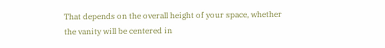That depends on the overall height of your space, whether the vanity will be centered in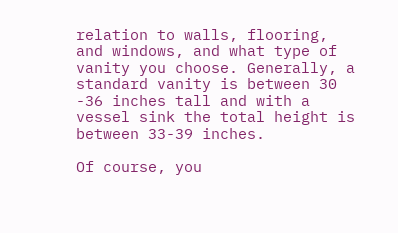relation to walls, flooring, and windows, and what type of vanity you choose. Generally, a standard vanity is between 30 -36 inches tall and with a vessel sink the total height is between 33-39 inches.

Of course, you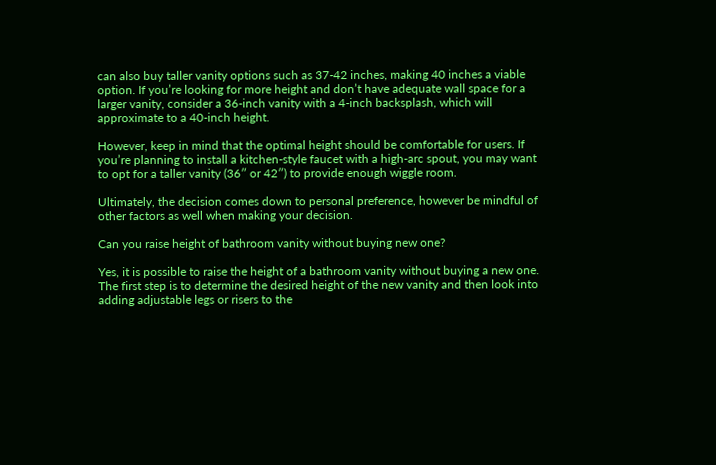can also buy taller vanity options such as 37-42 inches, making 40 inches a viable option. If you’re looking for more height and don’t have adequate wall space for a larger vanity, consider a 36-inch vanity with a 4-inch backsplash, which will approximate to a 40-inch height.

However, keep in mind that the optimal height should be comfortable for users. If you’re planning to install a kitchen-style faucet with a high-arc spout, you may want to opt for a taller vanity (36″ or 42″) to provide enough wiggle room.

Ultimately, the decision comes down to personal preference, however be mindful of other factors as well when making your decision.

Can you raise height of bathroom vanity without buying new one?

Yes, it is possible to raise the height of a bathroom vanity without buying a new one. The first step is to determine the desired height of the new vanity and then look into adding adjustable legs or risers to the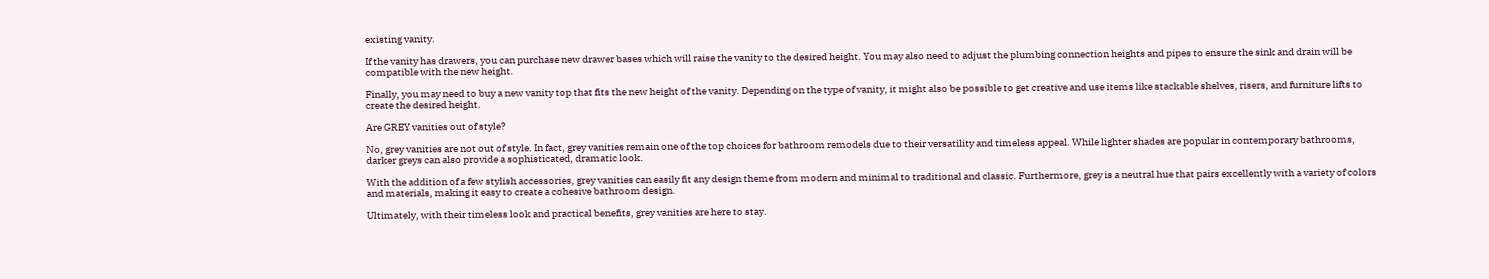existing vanity.

If the vanity has drawers, you can purchase new drawer bases which will raise the vanity to the desired height. You may also need to adjust the plumbing connection heights and pipes to ensure the sink and drain will be compatible with the new height.

Finally, you may need to buy a new vanity top that fits the new height of the vanity. Depending on the type of vanity, it might also be possible to get creative and use items like stackable shelves, risers, and furniture lifts to create the desired height.

Are GREY vanities out of style?

No, grey vanities are not out of style. In fact, grey vanities remain one of the top choices for bathroom remodels due to their versatility and timeless appeal. While lighter shades are popular in contemporary bathrooms, darker greys can also provide a sophisticated, dramatic look.

With the addition of a few stylish accessories, grey vanities can easily fit any design theme from modern and minimal to traditional and classic. Furthermore, grey is a neutral hue that pairs excellently with a variety of colors and materials, making it easy to create a cohesive bathroom design.

Ultimately, with their timeless look and practical benefits, grey vanities are here to stay.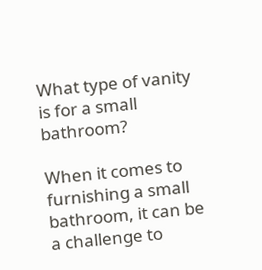What type of vanity is for a small bathroom?

When it comes to furnishing a small bathroom, it can be a challenge to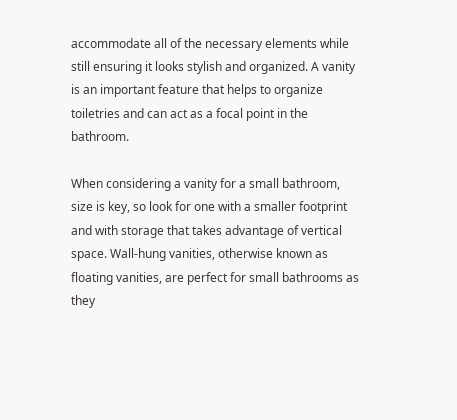accommodate all of the necessary elements while still ensuring it looks stylish and organized. A vanity is an important feature that helps to organize toiletries and can act as a focal point in the bathroom.

When considering a vanity for a small bathroom, size is key, so look for one with a smaller footprint and with storage that takes advantage of vertical space. Wall-hung vanities, otherwise known as floating vanities, are perfect for small bathrooms as they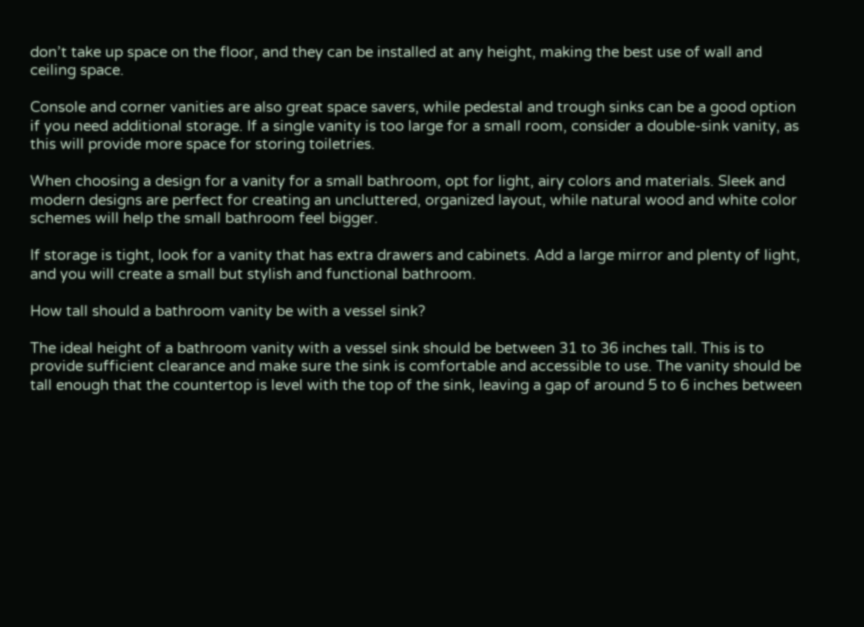don’t take up space on the floor, and they can be installed at any height, making the best use of wall and ceiling space.

Console and corner vanities are also great space savers, while pedestal and trough sinks can be a good option if you need additional storage. If a single vanity is too large for a small room, consider a double-sink vanity, as this will provide more space for storing toiletries.

When choosing a design for a vanity for a small bathroom, opt for light, airy colors and materials. Sleek and modern designs are perfect for creating an uncluttered, organized layout, while natural wood and white color schemes will help the small bathroom feel bigger.

If storage is tight, look for a vanity that has extra drawers and cabinets. Add a large mirror and plenty of light, and you will create a small but stylish and functional bathroom.

How tall should a bathroom vanity be with a vessel sink?

The ideal height of a bathroom vanity with a vessel sink should be between 31 to 36 inches tall. This is to provide sufficient clearance and make sure the sink is comfortable and accessible to use. The vanity should be tall enough that the countertop is level with the top of the sink, leaving a gap of around 5 to 6 inches between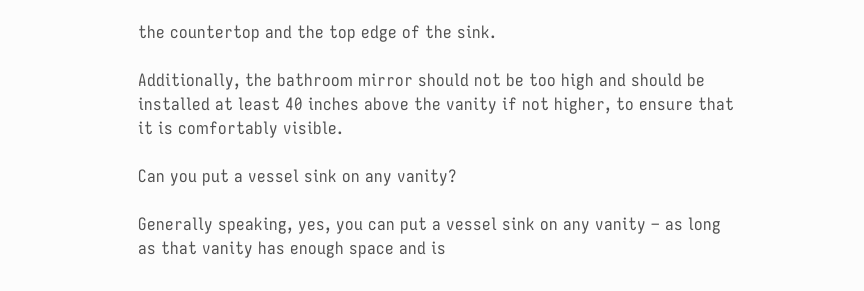the countertop and the top edge of the sink.

Additionally, the bathroom mirror should not be too high and should be installed at least 40 inches above the vanity if not higher, to ensure that it is comfortably visible.

Can you put a vessel sink on any vanity?

Generally speaking, yes, you can put a vessel sink on any vanity – as long as that vanity has enough space and is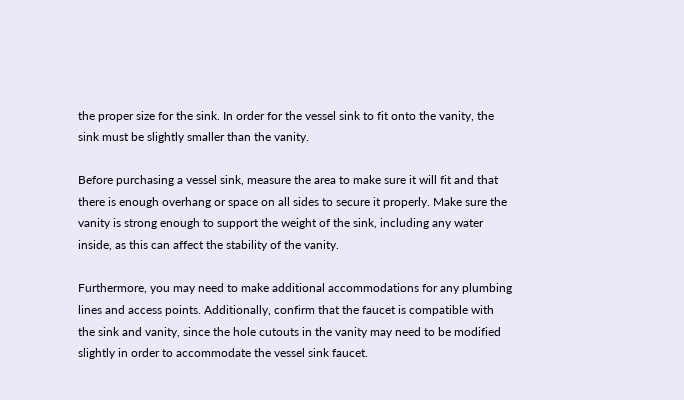the proper size for the sink. In order for the vessel sink to fit onto the vanity, the sink must be slightly smaller than the vanity.

Before purchasing a vessel sink, measure the area to make sure it will fit and that there is enough overhang or space on all sides to secure it properly. Make sure the vanity is strong enough to support the weight of the sink, including any water inside, as this can affect the stability of the vanity.

Furthermore, you may need to make additional accommodations for any plumbing lines and access points. Additionally, confirm that the faucet is compatible with the sink and vanity, since the hole cutouts in the vanity may need to be modified slightly in order to accommodate the vessel sink faucet.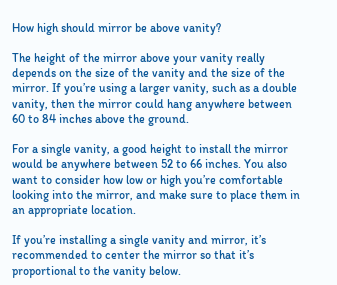How high should mirror be above vanity?

The height of the mirror above your vanity really depends on the size of the vanity and the size of the mirror. If you’re using a larger vanity, such as a double vanity, then the mirror could hang anywhere between 60 to 84 inches above the ground.

For a single vanity, a good height to install the mirror would be anywhere between 52 to 66 inches. You also want to consider how low or high you’re comfortable looking into the mirror, and make sure to place them in an appropriate location.

If you’re installing a single vanity and mirror, it’s recommended to center the mirror so that it’s proportional to the vanity below.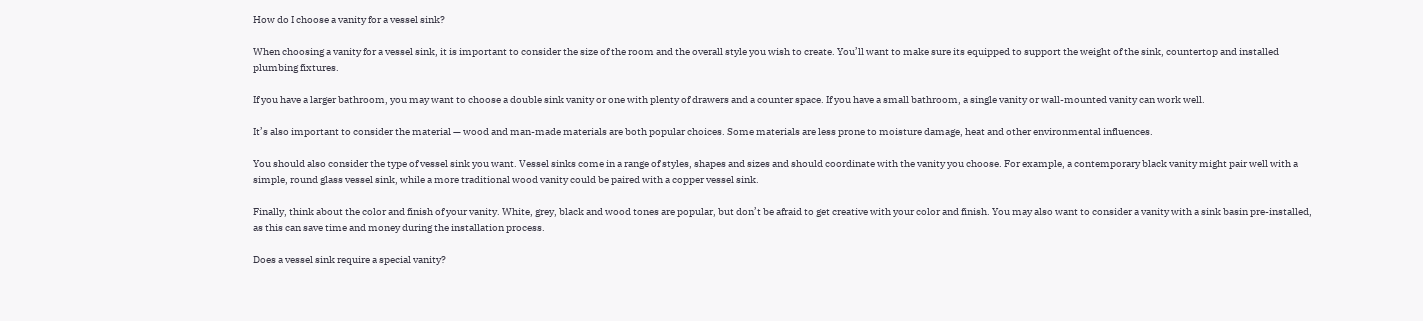How do I choose a vanity for a vessel sink?

When choosing a vanity for a vessel sink, it is important to consider the size of the room and the overall style you wish to create. You’ll want to make sure its equipped to support the weight of the sink, countertop and installed plumbing fixtures.

If you have a larger bathroom, you may want to choose a double sink vanity or one with plenty of drawers and a counter space. If you have a small bathroom, a single vanity or wall-mounted vanity can work well.

It’s also important to consider the material — wood and man-made materials are both popular choices. Some materials are less prone to moisture damage, heat and other environmental influences.

You should also consider the type of vessel sink you want. Vessel sinks come in a range of styles, shapes and sizes and should coordinate with the vanity you choose. For example, a contemporary black vanity might pair well with a simple, round glass vessel sink, while a more traditional wood vanity could be paired with a copper vessel sink.

Finally, think about the color and finish of your vanity. White, grey, black and wood tones are popular, but don’t be afraid to get creative with your color and finish. You may also want to consider a vanity with a sink basin pre-installed, as this can save time and money during the installation process.

Does a vessel sink require a special vanity?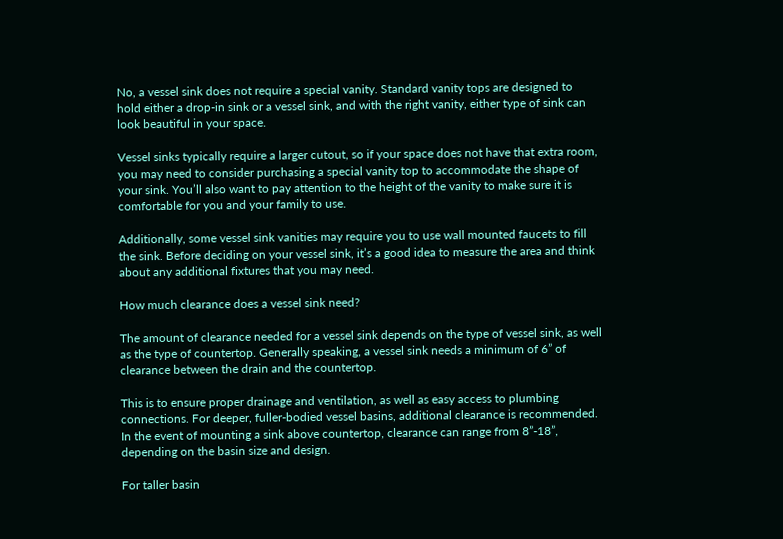No, a vessel sink does not require a special vanity. Standard vanity tops are designed to hold either a drop-in sink or a vessel sink, and with the right vanity, either type of sink can look beautiful in your space.

Vessel sinks typically require a larger cutout, so if your space does not have that extra room, you may need to consider purchasing a special vanity top to accommodate the shape of your sink. You’ll also want to pay attention to the height of the vanity to make sure it is comfortable for you and your family to use.

Additionally, some vessel sink vanities may require you to use wall mounted faucets to fill the sink. Before deciding on your vessel sink, it’s a good idea to measure the area and think about any additional fixtures that you may need.

How much clearance does a vessel sink need?

The amount of clearance needed for a vessel sink depends on the type of vessel sink, as well as the type of countertop. Generally speaking, a vessel sink needs a minimum of 6” of clearance between the drain and the countertop.

This is to ensure proper drainage and ventilation, as well as easy access to plumbing connections. For deeper, fuller-bodied vessel basins, additional clearance is recommended. In the event of mounting a sink above countertop, clearance can range from 8”-18”, depending on the basin size and design.

For taller basin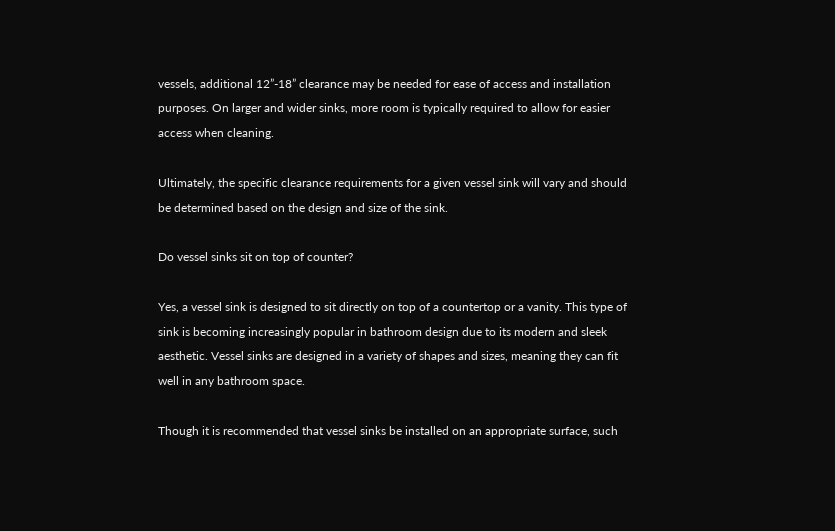vessels, additional 12”-18” clearance may be needed for ease of access and installation purposes. On larger and wider sinks, more room is typically required to allow for easier access when cleaning.

Ultimately, the specific clearance requirements for a given vessel sink will vary and should be determined based on the design and size of the sink.

Do vessel sinks sit on top of counter?

Yes, a vessel sink is designed to sit directly on top of a countertop or a vanity. This type of sink is becoming increasingly popular in bathroom design due to its modern and sleek aesthetic. Vessel sinks are designed in a variety of shapes and sizes, meaning they can fit well in any bathroom space.

Though it is recommended that vessel sinks be installed on an appropriate surface, such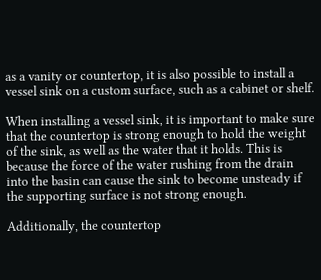as a vanity or countertop, it is also possible to install a vessel sink on a custom surface, such as a cabinet or shelf.

When installing a vessel sink, it is important to make sure that the countertop is strong enough to hold the weight of the sink, as well as the water that it holds. This is because the force of the water rushing from the drain into the basin can cause the sink to become unsteady if the supporting surface is not strong enough.

Additionally, the countertop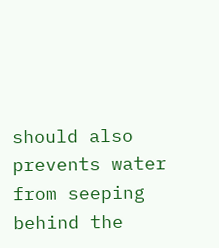should also prevents water from seeping behind the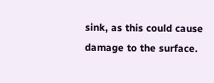sink, as this could cause damage to the surface.